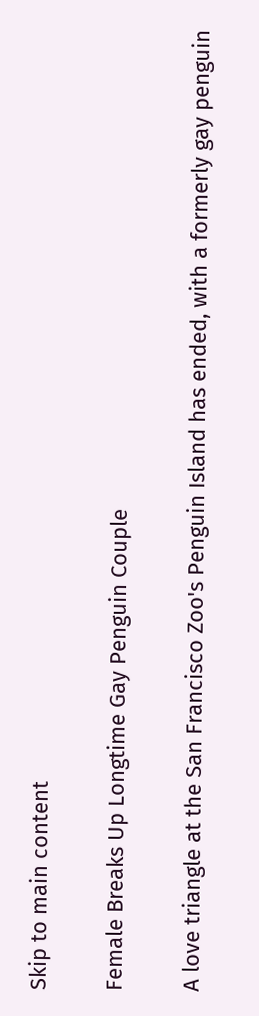Skip to main content

Female Breaks Up Longtime Gay Penguin Couple

A love triangle at the San Francisco Zoo's Penguin Island has ended, with a formerly gay penguin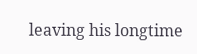leaving his longtime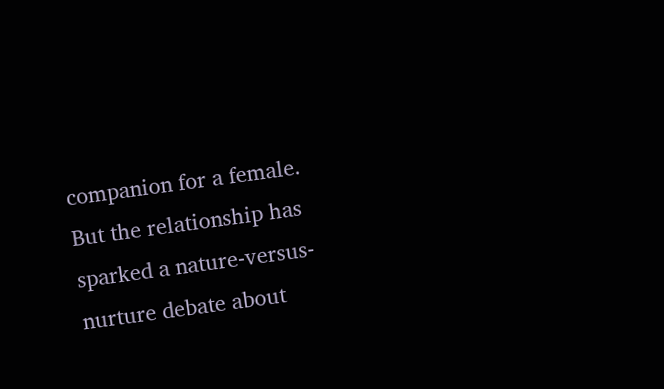companion for a female. But the relationship has sparked a nature-versus-nurture debate about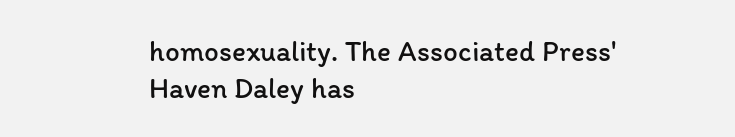homosexuality. The Associated Press' Haven Daley has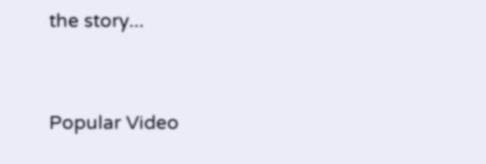the story...


Popular Video